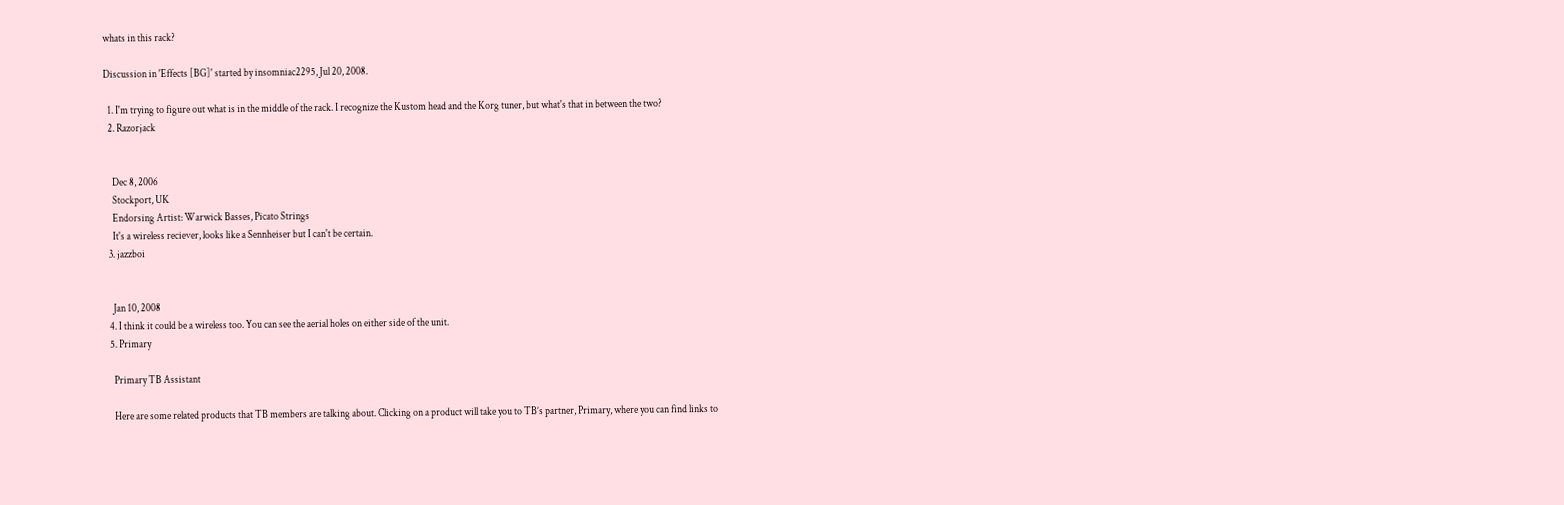whats in this rack?

Discussion in 'Effects [BG]' started by insomniac2295, Jul 20, 2008.

  1. I'm trying to figure out what is in the middle of the rack. I recognize the Kustom head and the Korg tuner, but what's that in between the two?
  2. Razorjack


    Dec 8, 2006
    Stockport, UK
    Endorsing Artist: Warwick Basses, Picato Strings
    It's a wireless reciever, looks like a Sennheiser but I can't be certain.
  3. jazzboi


    Jan 10, 2008
  4. I think it could be a wireless too. You can see the aerial holes on either side of the unit.
  5. Primary

    Primary TB Assistant

    Here are some related products that TB members are talking about. Clicking on a product will take you to TB’s partner, Primary, where you can find links to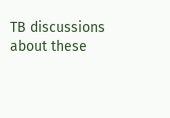TB discussions about these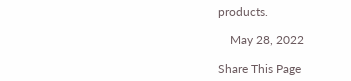products.

    May 28, 2022

Share This Page